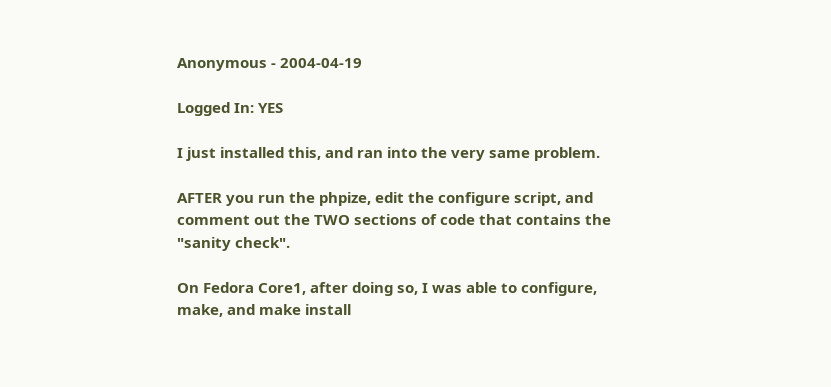Anonymous - 2004-04-19

Logged In: YES

I just installed this, and ran into the very same problem.

AFTER you run the phpize, edit the configure script, and
comment out the TWO sections of code that contains the
"sanity check".

On Fedora Core1, after doing so, I was able to configure,
make, and make install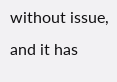without issue, and it has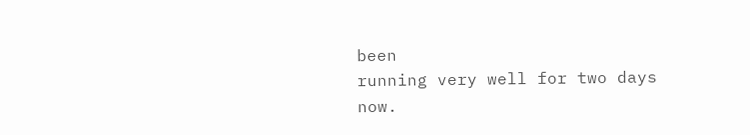been
running very well for two days now.